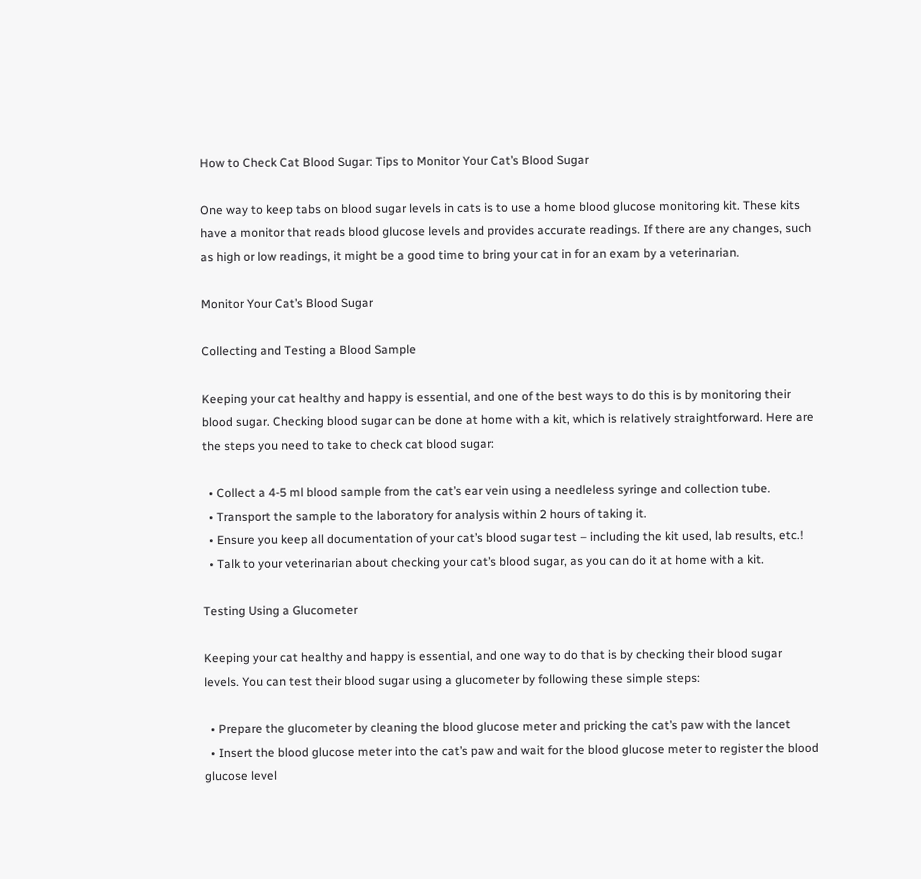How to Check Cat Blood Sugar: Tips to Monitor Your Cat’s Blood Sugar

One way to keep tabs on blood sugar levels in cats is to use a home blood glucose monitoring kit. These kits have a monitor that reads blood glucose levels and provides accurate readings. If there are any changes, such as high or low readings, it might be a good time to bring your cat in for an exam by a veterinarian.

Monitor Your Cat’s Blood Sugar

Collecting and Testing a Blood Sample

Keeping your cat healthy and happy is essential, and one of the best ways to do this is by monitoring their blood sugar. Checking blood sugar can be done at home with a kit, which is relatively straightforward. Here are the steps you need to take to check cat blood sugar:

  • Collect a 4-5 ml blood sample from the cat’s ear vein using a needleless syringe and collection tube.
  • Transport the sample to the laboratory for analysis within 2 hours of taking it.
  • Ensure you keep all documentation of your cat’s blood sugar test – including the kit used, lab results, etc.!
  • Talk to your veterinarian about checking your cat’s blood sugar, as you can do it at home with a kit.

Testing Using a Glucometer

Keeping your cat healthy and happy is essential, and one way to do that is by checking their blood sugar levels. You can test their blood sugar using a glucometer by following these simple steps:

  • Prepare the glucometer by cleaning the blood glucose meter and pricking the cat’s paw with the lancet
  • Insert the blood glucose meter into the cat’s paw and wait for the blood glucose meter to register the blood glucose level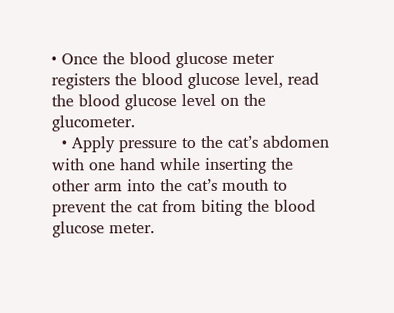• Once the blood glucose meter registers the blood glucose level, read the blood glucose level on the glucometer.
  • Apply pressure to the cat’s abdomen with one hand while inserting the other arm into the cat’s mouth to prevent the cat from biting the blood glucose meter.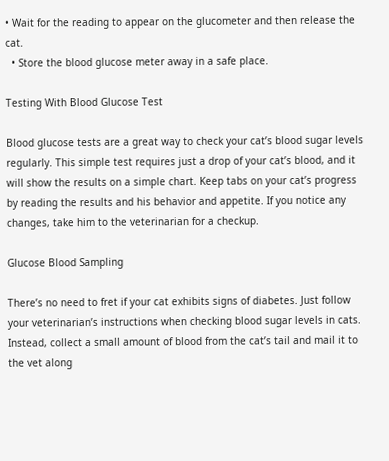• Wait for the reading to appear on the glucometer and then release the cat.
  • Store the blood glucose meter away in a safe place.

Testing With Blood Glucose Test

Blood glucose tests are a great way to check your cat’s blood sugar levels regularly. This simple test requires just a drop of your cat’s blood, and it will show the results on a simple chart. Keep tabs on your cat’s progress by reading the results and his behavior and appetite. If you notice any changes, take him to the veterinarian for a checkup.

Glucose Blood Sampling

There’s no need to fret if your cat exhibits signs of diabetes. Just follow your veterinarian’s instructions when checking blood sugar levels in cats. Instead, collect a small amount of blood from the cat’s tail and mail it to the vet along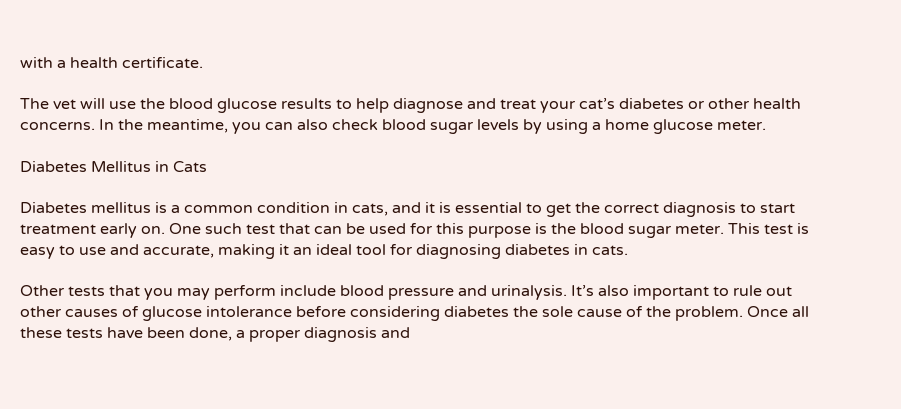with a health certificate.

The vet will use the blood glucose results to help diagnose and treat your cat’s diabetes or other health concerns. In the meantime, you can also check blood sugar levels by using a home glucose meter.

Diabetes Mellitus in Cats

Diabetes mellitus is a common condition in cats, and it is essential to get the correct diagnosis to start treatment early on. One such test that can be used for this purpose is the blood sugar meter. This test is easy to use and accurate, making it an ideal tool for diagnosing diabetes in cats.

Other tests that you may perform include blood pressure and urinalysis. It’s also important to rule out other causes of glucose intolerance before considering diabetes the sole cause of the problem. Once all these tests have been done, a proper diagnosis and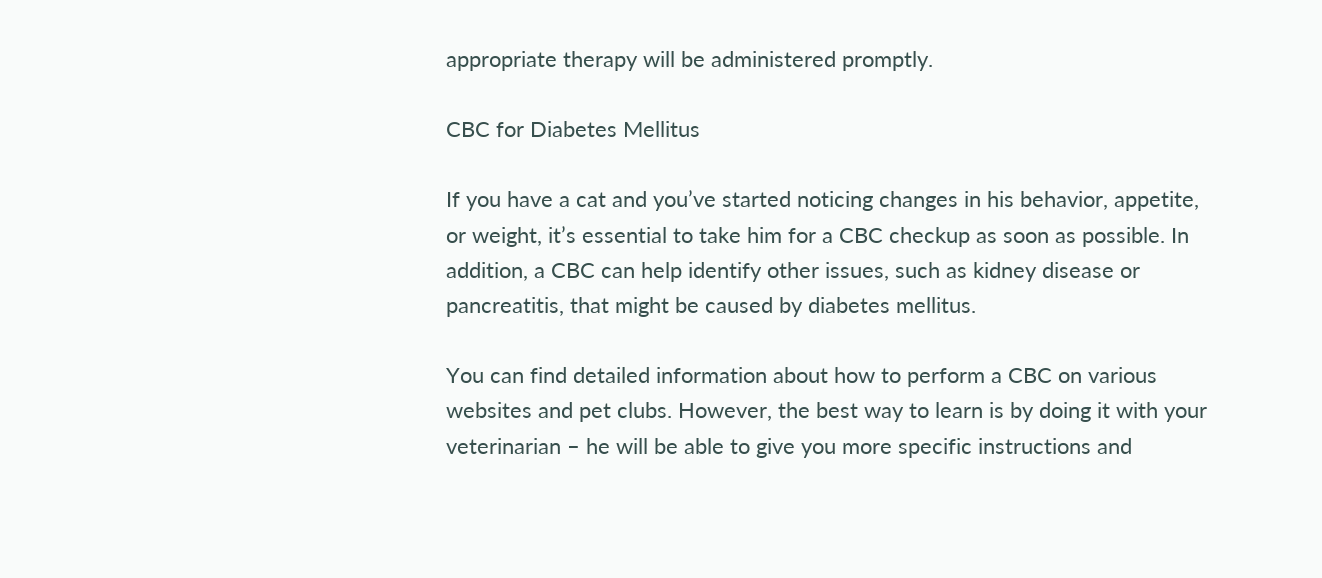appropriate therapy will be administered promptly.

CBC for Diabetes Mellitus

If you have a cat and you’ve started noticing changes in his behavior, appetite, or weight, it’s essential to take him for a CBC checkup as soon as possible. In addition, a CBC can help identify other issues, such as kidney disease or pancreatitis, that might be caused by diabetes mellitus.

You can find detailed information about how to perform a CBC on various websites and pet clubs. However, the best way to learn is by doing it with your veterinarian – he will be able to give you more specific instructions and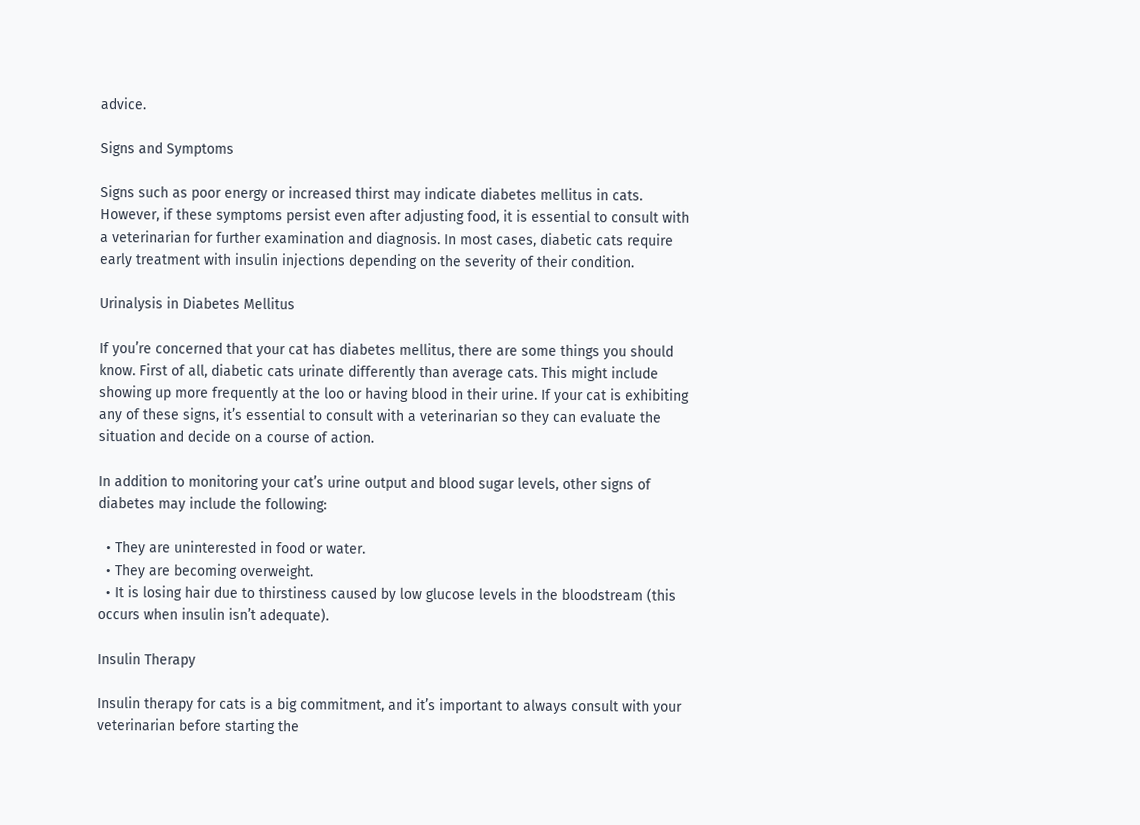advice.

Signs and Symptoms

Signs such as poor energy or increased thirst may indicate diabetes mellitus in cats. However, if these symptoms persist even after adjusting food, it is essential to consult with a veterinarian for further examination and diagnosis. In most cases, diabetic cats require early treatment with insulin injections depending on the severity of their condition.

Urinalysis in Diabetes Mellitus

If you’re concerned that your cat has diabetes mellitus, there are some things you should know. First of all, diabetic cats urinate differently than average cats. This might include showing up more frequently at the loo or having blood in their urine. If your cat is exhibiting any of these signs, it’s essential to consult with a veterinarian so they can evaluate the situation and decide on a course of action.

In addition to monitoring your cat’s urine output and blood sugar levels, other signs of diabetes may include the following:

  • They are uninterested in food or water.
  • They are becoming overweight.
  • It is losing hair due to thirstiness caused by low glucose levels in the bloodstream (this occurs when insulin isn’t adequate).

Insulin Therapy

Insulin therapy for cats is a big commitment, and it’s important to always consult with your veterinarian before starting the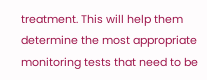treatment. This will help them determine the most appropriate monitoring tests that need to be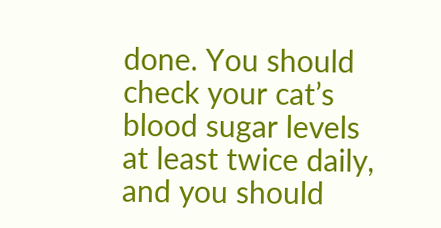done. You should check your cat’s blood sugar levels at least twice daily, and you should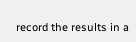record the results in a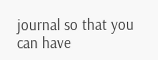journal so that you can have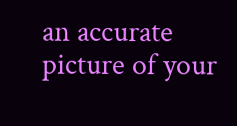an accurate picture of your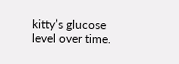kitty’s glucose level over time.